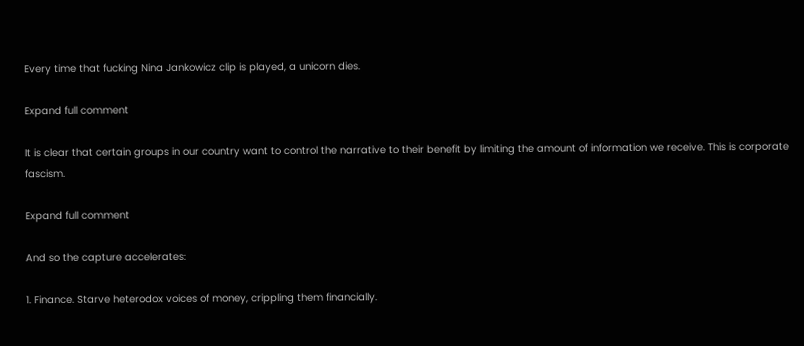Every time that fucking Nina Jankowicz clip is played, a unicorn dies.

Expand full comment

It is clear that certain groups in our country want to control the narrative to their benefit by limiting the amount of information we receive. This is corporate fascism.

Expand full comment

And so the capture accelerates:

1. Finance. Starve heterodox voices of money, crippling them financially.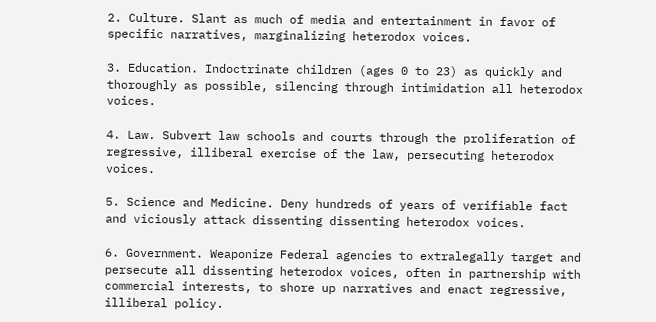2. Culture. Slant as much of media and entertainment in favor of specific narratives, marginalizing heterodox voices.

3. Education. Indoctrinate children (ages 0 to 23) as quickly and thoroughly as possible, silencing through intimidation all heterodox voices.

4. Law. Subvert law schools and courts through the proliferation of regressive, illiberal exercise of the law, persecuting heterodox voices.

5. Science and Medicine. Deny hundreds of years of verifiable fact and viciously attack dissenting dissenting heterodox voices.

6. Government. Weaponize Federal agencies to extralegally target and persecute all dissenting heterodox voices, often in partnership with commercial interests, to shore up narratives and enact regressive, illiberal policy.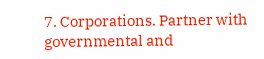7. Corporations. Partner with governmental and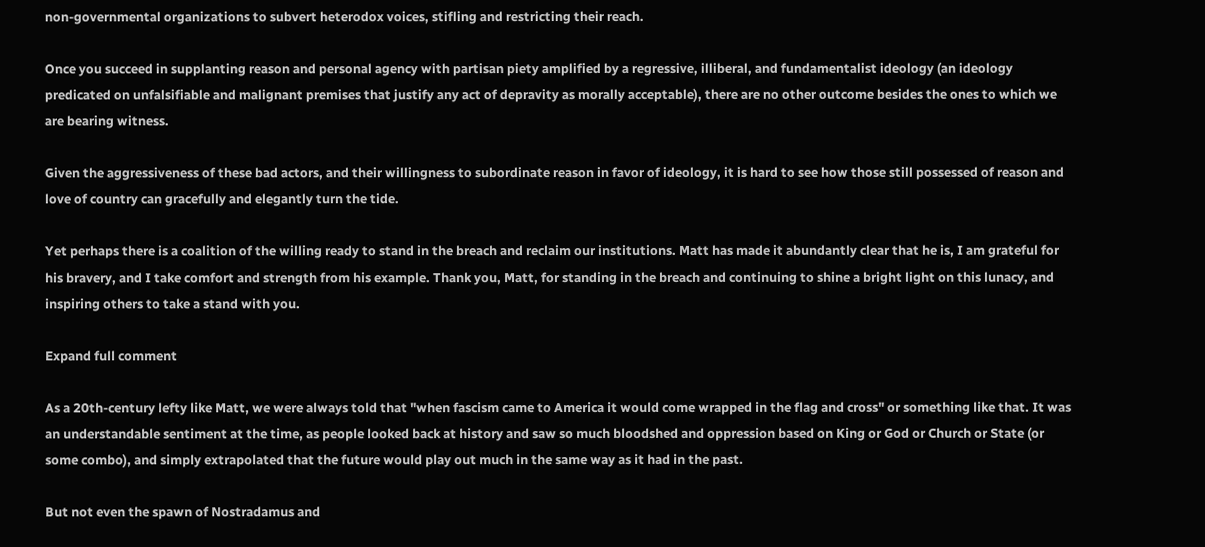non-governmental organizations to subvert heterodox voices, stifling and restricting their reach.

Once you succeed in supplanting reason and personal agency with partisan piety amplified by a regressive, illiberal, and fundamentalist ideology (an ideology predicated on unfalsifiable and malignant premises that justify any act of depravity as morally acceptable), there are no other outcome besides the ones to which we are bearing witness.

Given the aggressiveness of these bad actors, and their willingness to subordinate reason in favor of ideology, it is hard to see how those still possessed of reason and love of country can gracefully and elegantly turn the tide.

Yet perhaps there is a coalition of the willing ready to stand in the breach and reclaim our institutions. Matt has made it abundantly clear that he is, I am grateful for his bravery, and I take comfort and strength from his example. Thank you, Matt, for standing in the breach and continuing to shine a bright light on this lunacy, and inspiring others to take a stand with you.

Expand full comment

As a 20th-century lefty like Matt, we were always told that "when fascism came to America it would come wrapped in the flag and cross" or something like that. It was an understandable sentiment at the time, as people looked back at history and saw so much bloodshed and oppression based on King or God or Church or State (or some combo), and simply extrapolated that the future would play out much in the same way as it had in the past.

But not even the spawn of Nostradamus and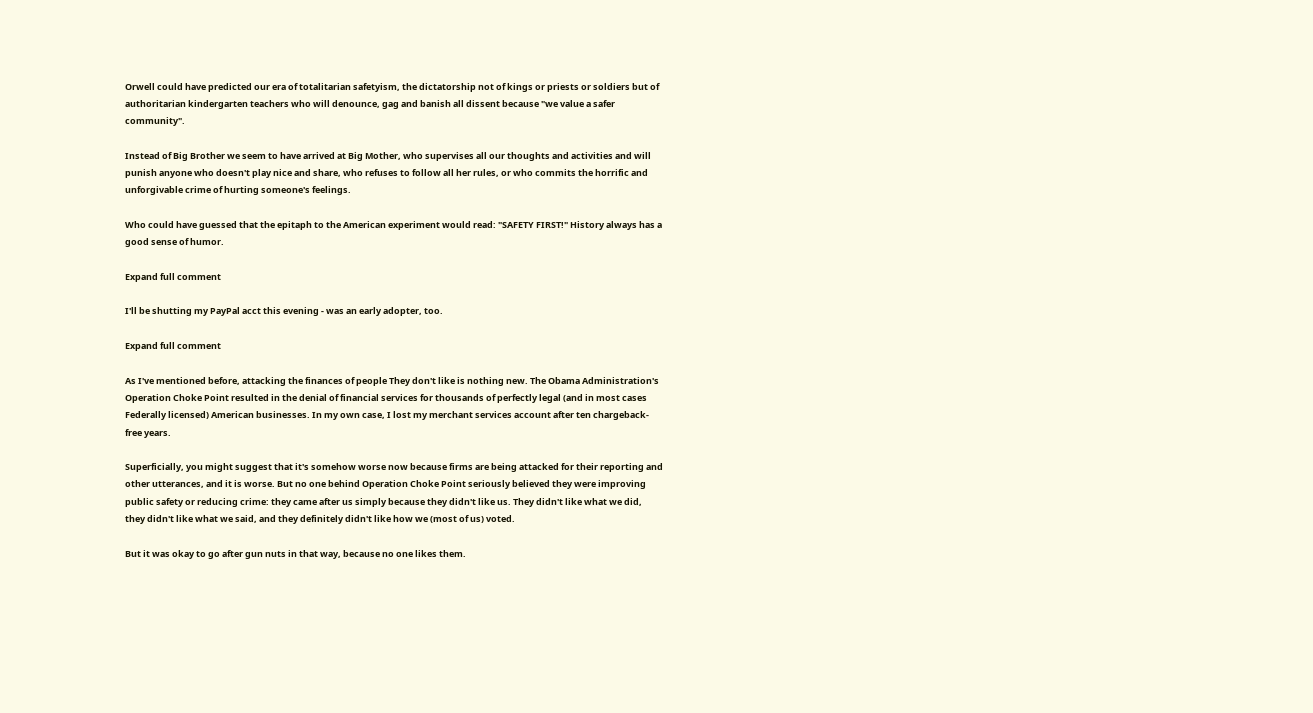Orwell could have predicted our era of totalitarian safetyism, the dictatorship not of kings or priests or soldiers but of authoritarian kindergarten teachers who will denounce, gag and banish all dissent because "we value a safer community".

Instead of Big Brother we seem to have arrived at Big Mother, who supervises all our thoughts and activities and will punish anyone who doesn't play nice and share, who refuses to follow all her rules, or who commits the horrific and unforgivable crime of hurting someone's feelings.

Who could have guessed that the epitaph to the American experiment would read: "SAFETY FIRST!" History always has a good sense of humor.

Expand full comment

I'll be shutting my PayPal acct this evening - was an early adopter, too.

Expand full comment

As I've mentioned before, attacking the finances of people They don't like is nothing new. The Obama Administration's Operation Choke Point resulted in the denial of financial services for thousands of perfectly legal (and in most cases Federally licensed) American businesses. In my own case, I lost my merchant services account after ten chargeback-free years.

Superficially, you might suggest that it's somehow worse now because firms are being attacked for their reporting and other utterances, and it is worse. But no one behind Operation Choke Point seriously believed they were improving public safety or reducing crime: they came after us simply because they didn't like us. They didn't like what we did, they didn't like what we said, and they definitely didn't like how we (most of us) voted.

But it was okay to go after gun nuts in that way, because no one likes them.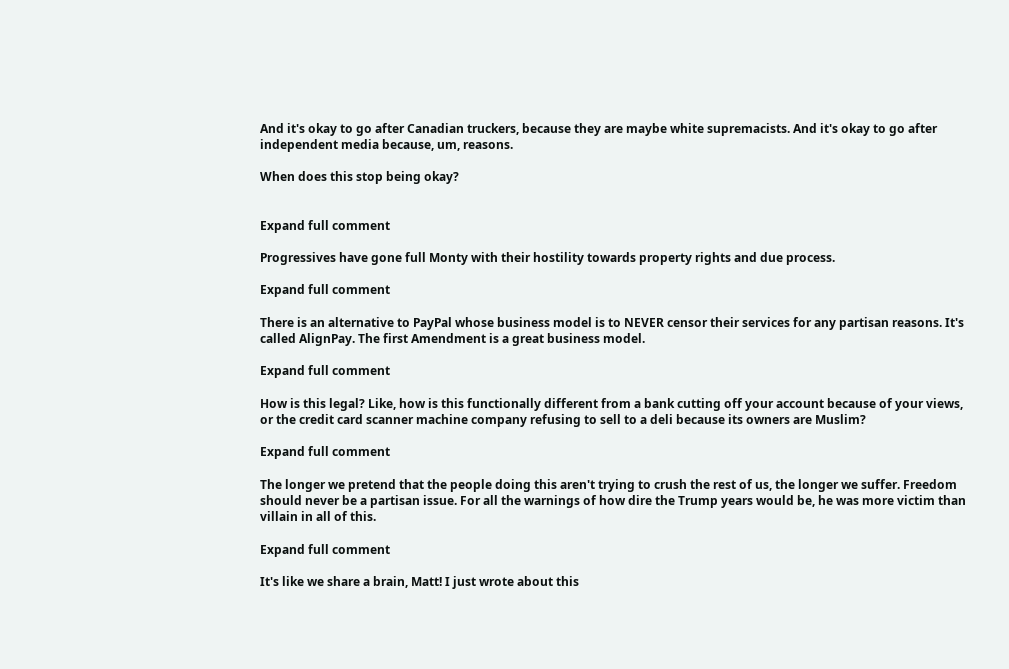And it's okay to go after Canadian truckers, because they are maybe white supremacists. And it's okay to go after independent media because, um, reasons.

When does this stop being okay?


Expand full comment

Progressives have gone full Monty with their hostility towards property rights and due process.

Expand full comment

There is an alternative to PayPal whose business model is to NEVER censor their services for any partisan reasons. It's called AlignPay. The first Amendment is a great business model.

Expand full comment

How is this legal? Like, how is this functionally different from a bank cutting off your account because of your views, or the credit card scanner machine company refusing to sell to a deli because its owners are Muslim?

Expand full comment

The longer we pretend that the people doing this aren't trying to crush the rest of us, the longer we suffer. Freedom should never be a partisan issue. For all the warnings of how dire the Trump years would be, he was more victim than villain in all of this.

Expand full comment

It's like we share a brain, Matt! I just wrote about this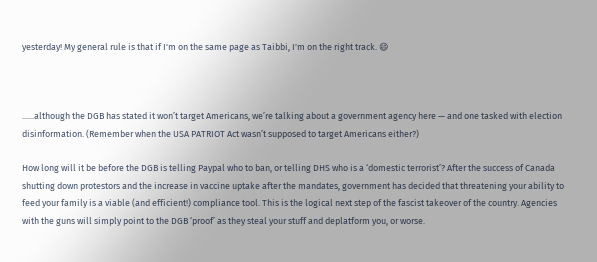yesterday! My general rule is that if I'm on the same page as Taibbi, I'm on the right track. 😄



......although the DGB has stated it won’t target Americans, we’re talking about a government agency here — and one tasked with election disinformation. (Remember when the USA PATRIOT Act wasn’t supposed to target Americans either?)

How long will it be before the DGB is telling Paypal who to ban, or telling DHS who is a ‘domestic terrorist’? After the success of Canada shutting down protestors and the increase in vaccine uptake after the mandates, government has decided that threatening your ability to feed your family is a viable (and efficient!) compliance tool. This is the logical next step of the fascist takeover of the country. Agencies with the guns will simply point to the DGB ‘proof’ as they steal your stuff and deplatform you, or worse.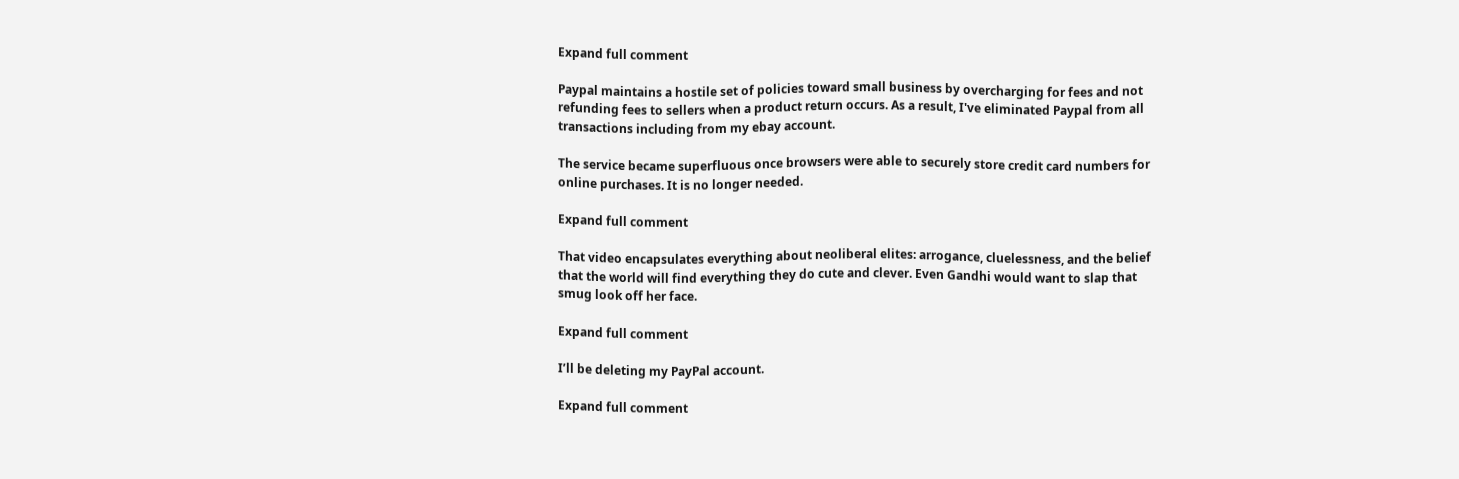Expand full comment

Paypal maintains a hostile set of policies toward small business by overcharging for fees and not refunding fees to sellers when a product return occurs. As a result, I've eliminated Paypal from all transactions including from my ebay account.

The service became superfluous once browsers were able to securely store credit card numbers for online purchases. It is no longer needed.

Expand full comment

That video encapsulates everything about neoliberal elites: arrogance, cluelessness, and the belief that the world will find everything they do cute and clever. Even Gandhi would want to slap that smug look off her face.

Expand full comment

I’ll be deleting my PayPal account.

Expand full comment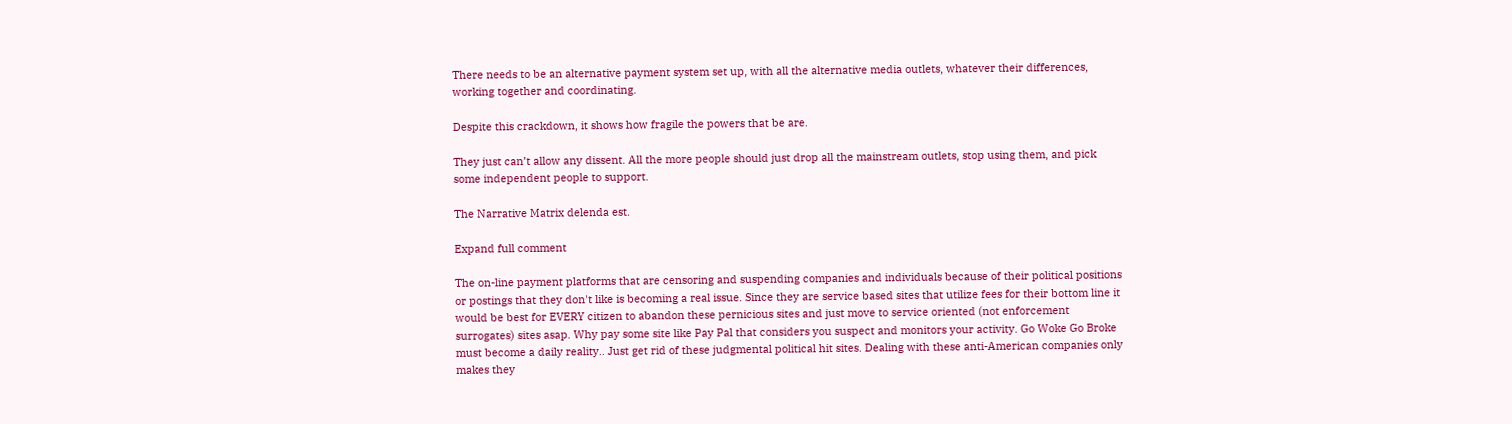There needs to be an alternative payment system set up, with all the alternative media outlets, whatever their differences, working together and coordinating.

Despite this crackdown, it shows how fragile the powers that be are.

They just can’t allow any dissent. All the more people should just drop all the mainstream outlets, stop using them, and pick some independent people to support.

The Narrative Matrix delenda est.

Expand full comment

The on-line payment platforms that are censoring and suspending companies and individuals because of their political positions or postings that they don't like is becoming a real issue. Since they are service based sites that utilize fees for their bottom line it would be best for EVERY citizen to abandon these pernicious sites and just move to service oriented (not enforcement surrogates) sites asap. Why pay some site like Pay Pal that considers you suspect and monitors your activity. Go Woke Go Broke must become a daily reality.. Just get rid of these judgmental political hit sites. Dealing with these anti-American companies only makes they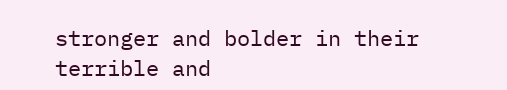stronger and bolder in their terrible and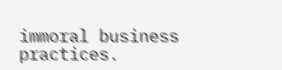immoral business practices.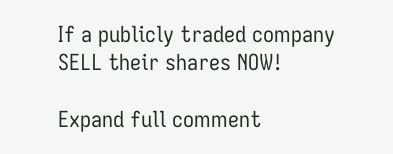If a publicly traded company SELL their shares NOW!

Expand full comment